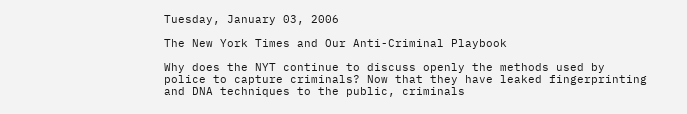Tuesday, January 03, 2006

The New York Times and Our Anti-Criminal Playbook

Why does the NYT continue to discuss openly the methods used by police to capture criminals? Now that they have leaked fingerprinting and DNA techniques to the public, criminals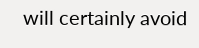will certainly avoid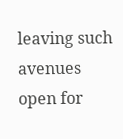leaving such avenues open for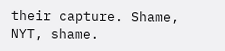their capture. Shame, NYT, shame.